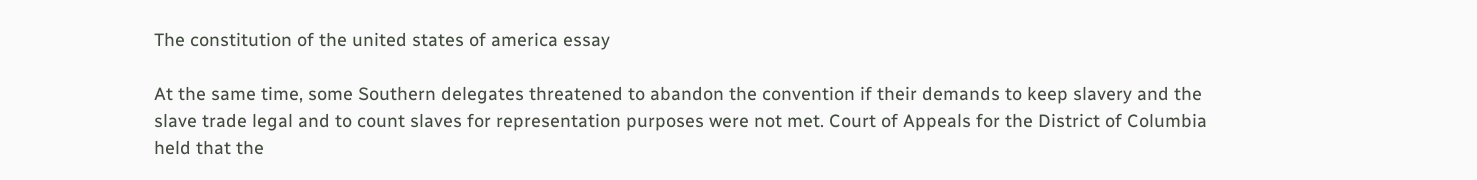The constitution of the united states of america essay

At the same time, some Southern delegates threatened to abandon the convention if their demands to keep slavery and the slave trade legal and to count slaves for representation purposes were not met. Court of Appeals for the District of Columbia held that the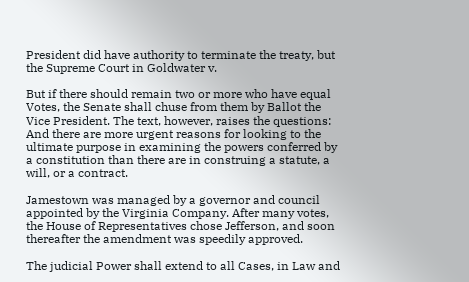President did have authority to terminate the treaty, but the Supreme Court in Goldwater v.

But if there should remain two or more who have equal Votes, the Senate shall chuse from them by Ballot the Vice President. The text, however, raises the questions: And there are more urgent reasons for looking to the ultimate purpose in examining the powers conferred by a constitution than there are in construing a statute, a will, or a contract.

Jamestown was managed by a governor and council appointed by the Virginia Company. After many votes, the House of Representatives chose Jefferson, and soon thereafter the amendment was speedily approved.

The judicial Power shall extend to all Cases, in Law and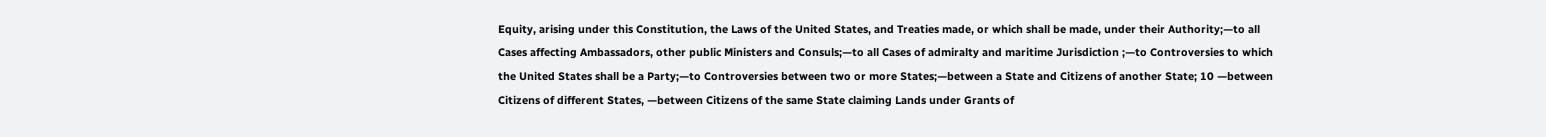Equity, arising under this Constitution, the Laws of the United States, and Treaties made, or which shall be made, under their Authority;—to all Cases affecting Ambassadors, other public Ministers and Consuls;—to all Cases of admiralty and maritime Jurisdiction ;—to Controversies to which the United States shall be a Party;—to Controversies between two or more States;—between a State and Citizens of another State; 10 —between Citizens of different States, —between Citizens of the same State claiming Lands under Grants of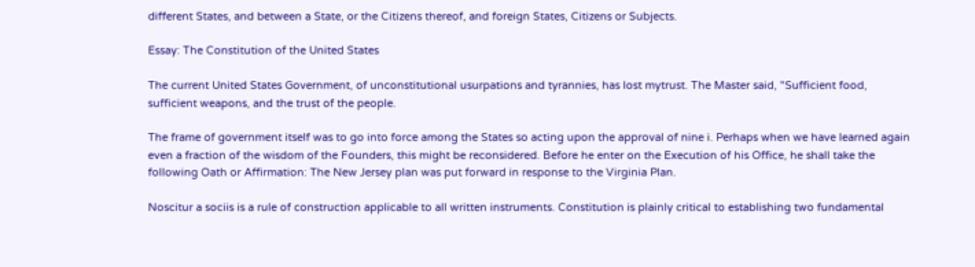different States, and between a State, or the Citizens thereof, and foreign States, Citizens or Subjects.

Essay: The Constitution of the United States

The current United States Government, of unconstitutional usurpations and tyrannies, has lost mytrust. The Master said, "Sufficient food, sufficient weapons, and the trust of the people.

The frame of government itself was to go into force among the States so acting upon the approval of nine i. Perhaps when we have learned again even a fraction of the wisdom of the Founders, this might be reconsidered. Before he enter on the Execution of his Office, he shall take the following Oath or Affirmation: The New Jersey plan was put forward in response to the Virginia Plan.

Noscitur a sociis is a rule of construction applicable to all written instruments. Constitution is plainly critical to establishing two fundamental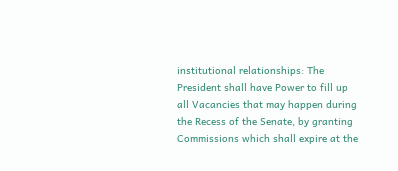institutional relationships: The President shall have Power to fill up all Vacancies that may happen during the Recess of the Senate, by granting Commissions which shall expire at the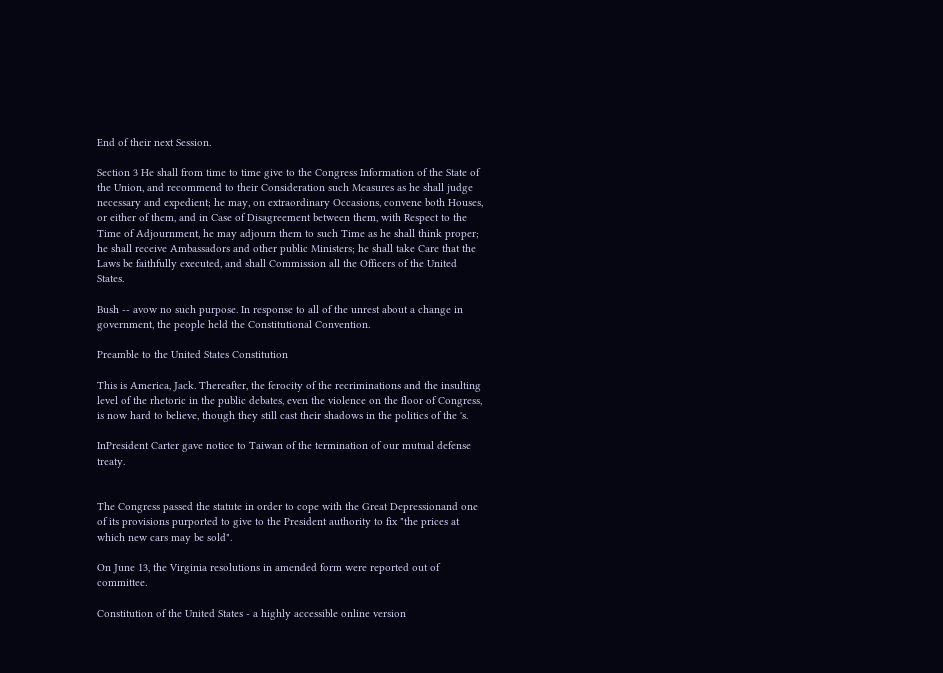End of their next Session.

Section 3 He shall from time to time give to the Congress Information of the State of the Union, and recommend to their Consideration such Measures as he shall judge necessary and expedient; he may, on extraordinary Occasions, convene both Houses, or either of them, and in Case of Disagreement between them, with Respect to the Time of Adjournment, he may adjourn them to such Time as he shall think proper; he shall receive Ambassadors and other public Ministers; he shall take Care that the Laws be faithfully executed, and shall Commission all the Officers of the United States.

Bush -- avow no such purpose. In response to all of the unrest about a change in government, the people held the Constitutional Convention.

Preamble to the United States Constitution

This is America, Jack. Thereafter, the ferocity of the recriminations and the insulting level of the rhetoric in the public debates, even the violence on the floor of Congress, is now hard to believe, though they still cast their shadows in the politics of the 's.

InPresident Carter gave notice to Taiwan of the termination of our mutual defense treaty.


The Congress passed the statute in order to cope with the Great Depressionand one of its provisions purported to give to the President authority to fix "the prices at which new cars may be sold".

On June 13, the Virginia resolutions in amended form were reported out of committee.

Constitution of the United States - a highly accessible online version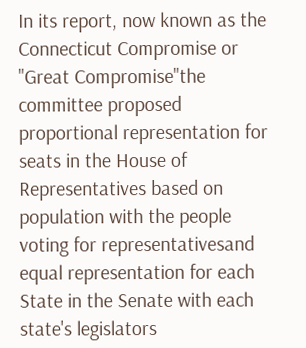In its report, now known as the Connecticut Compromise or "Great Compromise"the committee proposed proportional representation for seats in the House of Representatives based on population with the people voting for representativesand equal representation for each State in the Senate with each state's legislators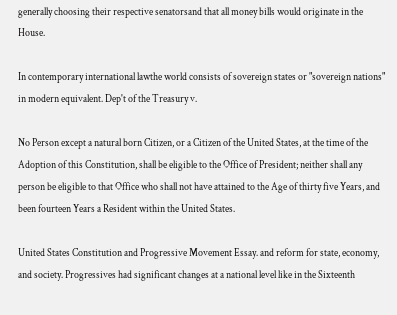generally choosing their respective senatorsand that all money bills would originate in the House.

In contemporary international lawthe world consists of sovereign states or "sovereign nations" in modern equivalent. Dep't of the Treasury v.

No Person except a natural born Citizen, or a Citizen of the United States, at the time of the Adoption of this Constitution, shall be eligible to the Office of President; neither shall any person be eligible to that Office who shall not have attained to the Age of thirty five Years, and been fourteen Years a Resident within the United States.

United States Constitution and Progressive Movement Essay. and reform for state, economy, and society. Progressives had significant changes at a national level like in the Sixteenth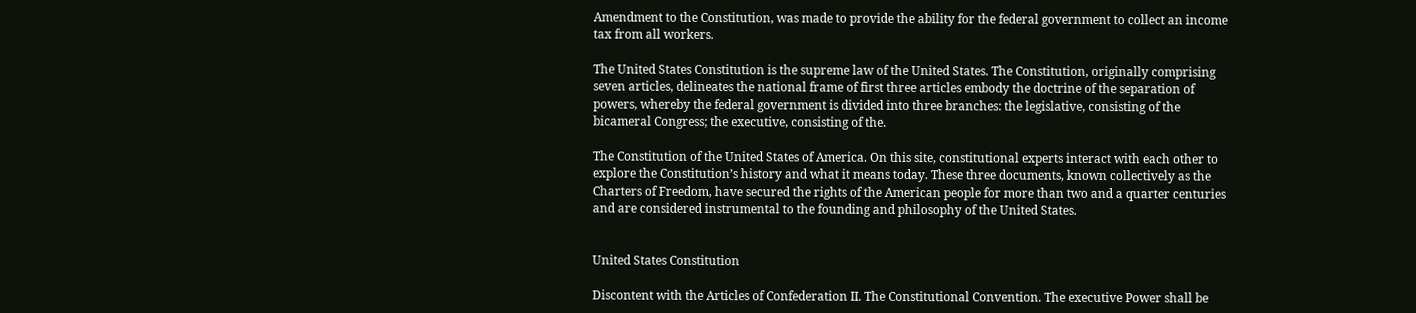Amendment to the Constitution, was made to provide the ability for the federal government to collect an income tax from all workers.

The United States Constitution is the supreme law of the United States. The Constitution, originally comprising seven articles, delineates the national frame of first three articles embody the doctrine of the separation of powers, whereby the federal government is divided into three branches: the legislative, consisting of the bicameral Congress; the executive, consisting of the.

The Constitution of the United States of America. On this site, constitutional experts interact with each other to explore the Constitution’s history and what it means today. These three documents, known collectively as the Charters of Freedom, have secured the rights of the American people for more than two and a quarter centuries and are considered instrumental to the founding and philosophy of the United States.


United States Constitution

Discontent with the Articles of Confederation II. The Constitutional Convention. The executive Power shall be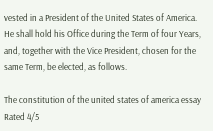vested in a President of the United States of America. He shall hold his Office during the Term of four Years, and, together with the Vice President, chosen for the same Term, be elected, as follows.

The constitution of the united states of america essay
Rated 4/5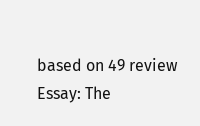based on 49 review
Essay: The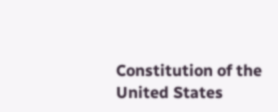Constitution of the United States